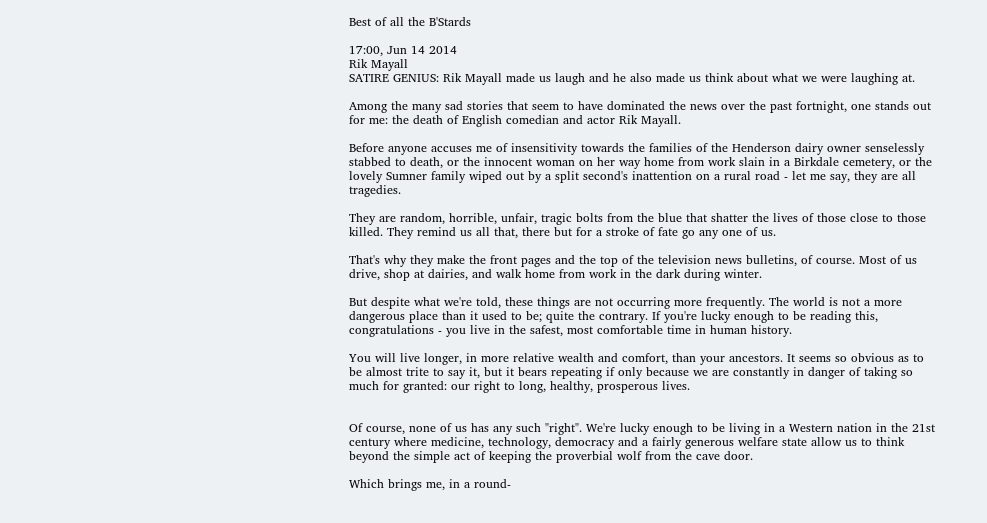Best of all the B'Stards

17:00, Jun 14 2014
Rik Mayall
SATIRE GENIUS: Rik Mayall made us laugh and he also made us think about what we were laughing at.

Among the many sad stories that seem to have dominated the news over the past fortnight, one stands out for me: the death of English comedian and actor Rik Mayall.

Before anyone accuses me of insensitivity towards the families of the Henderson dairy owner senselessly stabbed to death, or the innocent woman on her way home from work slain in a Birkdale cemetery, or the lovely Sumner family wiped out by a split second's inattention on a rural road - let me say, they are all tragedies.

They are random, horrible, unfair, tragic bolts from the blue that shatter the lives of those close to those killed. They remind us all that, there but for a stroke of fate go any one of us.

That's why they make the front pages and the top of the television news bulletins, of course. Most of us drive, shop at dairies, and walk home from work in the dark during winter.

But despite what we're told, these things are not occurring more frequently. The world is not a more dangerous place than it used to be; quite the contrary. If you're lucky enough to be reading this, congratulations - you live in the safest, most comfortable time in human history.

You will live longer, in more relative wealth and comfort, than your ancestors. It seems so obvious as to be almost trite to say it, but it bears repeating if only because we are constantly in danger of taking so much for granted: our right to long, healthy, prosperous lives.


Of course, none of us has any such "right". We're lucky enough to be living in a Western nation in the 21st century where medicine, technology, democracy and a fairly generous welfare state allow us to think beyond the simple act of keeping the proverbial wolf from the cave door.

Which brings me, in a round-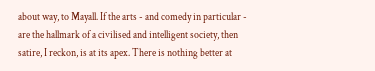about way, to Mayall. If the arts - and comedy in particular - are the hallmark of a civilised and intelligent society, then satire, I reckon, is at its apex. There is nothing better at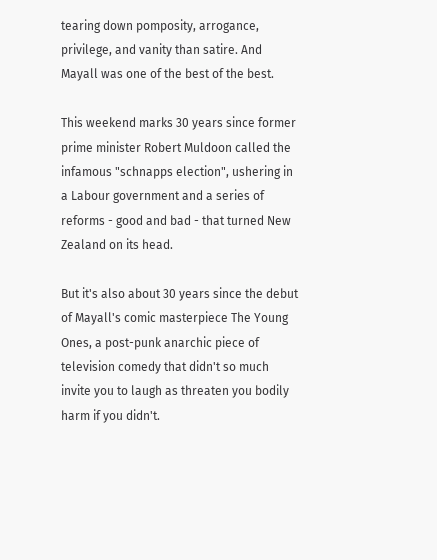tearing down pomposity, arrogance, privilege, and vanity than satire. And Mayall was one of the best of the best.

This weekend marks 30 years since former prime minister Robert Muldoon called the infamous "schnapps election", ushering in a Labour government and a series of reforms - good and bad - that turned New Zealand on its head.

But it's also about 30 years since the debut of Mayall's comic masterpiece The Young Ones, a post-punk anarchic piece of television comedy that didn't so much invite you to laugh as threaten you bodily harm if you didn't.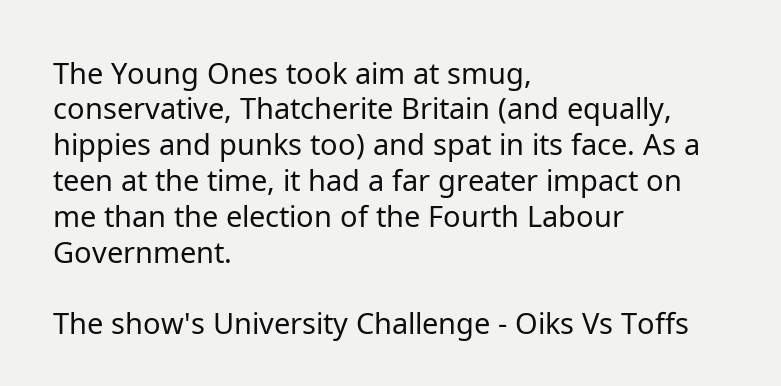The Young Ones took aim at smug, conservative, Thatcherite Britain (and equally, hippies and punks too) and spat in its face. As a teen at the time, it had a far greater impact on me than the election of the Fourth Labour Government.

The show's University Challenge - Oiks Vs Toffs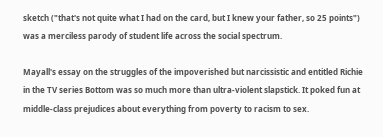sketch ("that's not quite what I had on the card, but I knew your father, so 25 points") was a merciless parody of student life across the social spectrum.

Mayall's essay on the struggles of the impoverished but narcissistic and entitled Richie in the TV series Bottom was so much more than ultra-violent slapstick. It poked fun at middle-class prejudices about everything from poverty to racism to sex.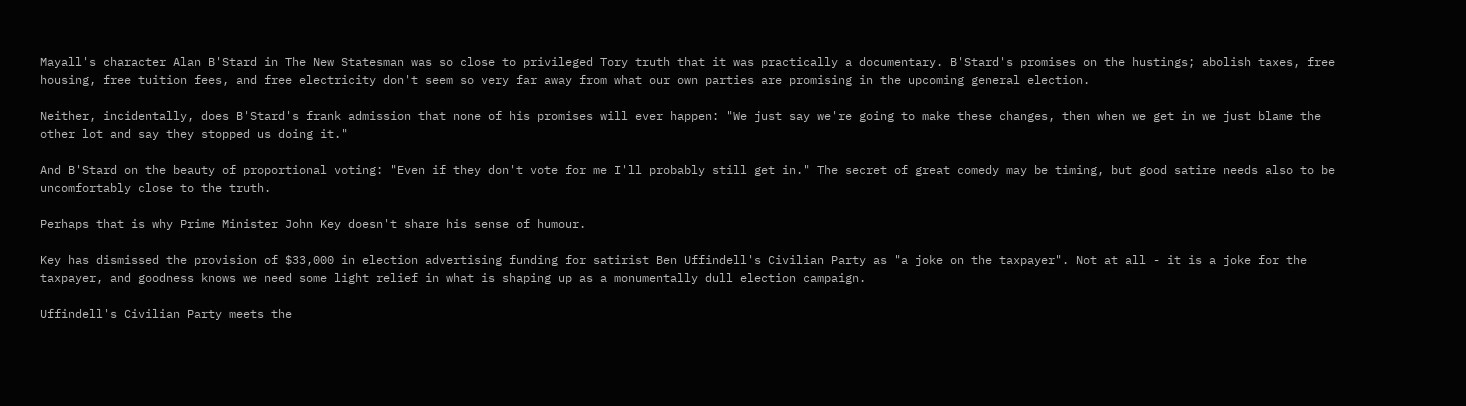Mayall's character Alan B'Stard in The New Statesman was so close to privileged Tory truth that it was practically a documentary. B'Stard's promises on the hustings; abolish taxes, free housing, free tuition fees, and free electricity don't seem so very far away from what our own parties are promising in the upcoming general election.

Neither, incidentally, does B'Stard's frank admission that none of his promises will ever happen: "We just say we're going to make these changes, then when we get in we just blame the other lot and say they stopped us doing it."

And B'Stard on the beauty of proportional voting: "Even if they don't vote for me I'll probably still get in." The secret of great comedy may be timing, but good satire needs also to be uncomfortably close to the truth.

Perhaps that is why Prime Minister John Key doesn't share his sense of humour.

Key has dismissed the provision of $33,000 in election advertising funding for satirist Ben Uffindell's Civilian Party as "a joke on the taxpayer". Not at all - it is a joke for the taxpayer, and goodness knows we need some light relief in what is shaping up as a monumentally dull election campaign.

Uffindell's Civilian Party meets the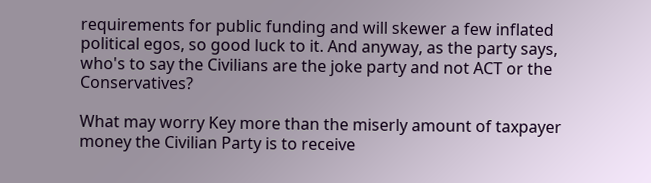requirements for public funding and will skewer a few inflated political egos, so good luck to it. And anyway, as the party says, who's to say the Civilians are the joke party and not ACT or the Conservatives?

What may worry Key more than the miserly amount of taxpayer money the Civilian Party is to receive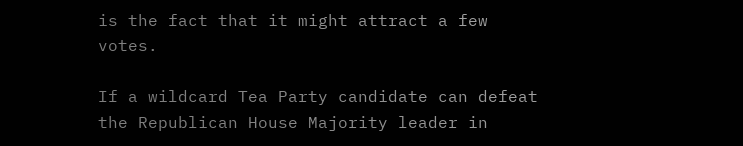is the fact that it might attract a few votes.

If a wildcard Tea Party candidate can defeat the Republican House Majority leader in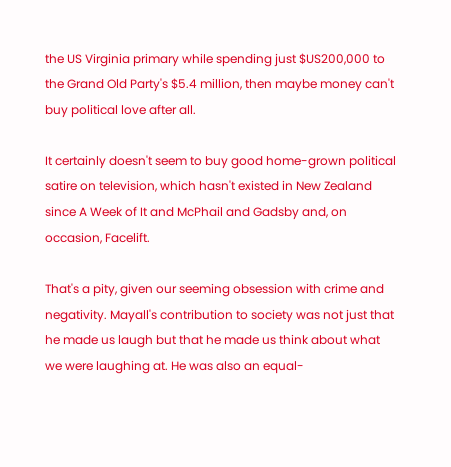the US Virginia primary while spending just $US200,000 to the Grand Old Party's $5.4 million, then maybe money can't buy political love after all.

It certainly doesn't seem to buy good home-grown political satire on television, which hasn't existed in New Zealand since A Week of It and McPhail and Gadsby and, on occasion, Facelift.

That's a pity, given our seeming obsession with crime and negativity. Mayall's contribution to society was not just that he made us laugh but that he made us think about what we were laughing at. He was also an equal-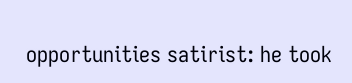opportunities satirist: he took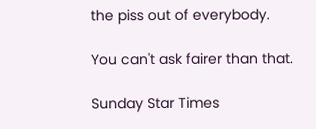the piss out of everybody.

You can't ask fairer than that.

Sunday Star Times